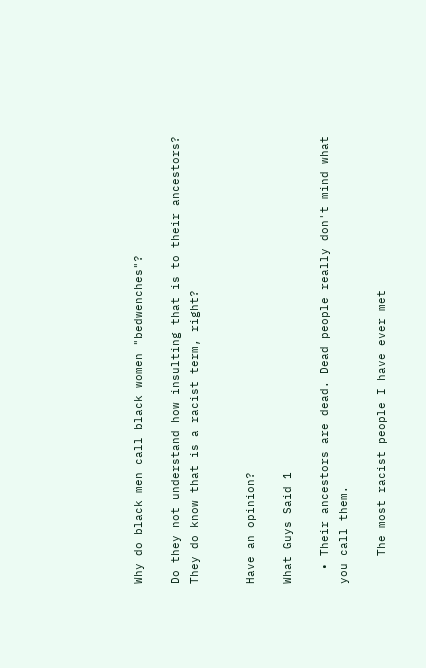Why do black men call black women "bedwenches"?

Do they not understand how insulting that is to their ancestors? They do know that is a racist term, right?


Have an opinion?

What Guys Said 1

  • Their ancestors are dead. Dead people really don't mind what you call them.

    The most racist people I have ever met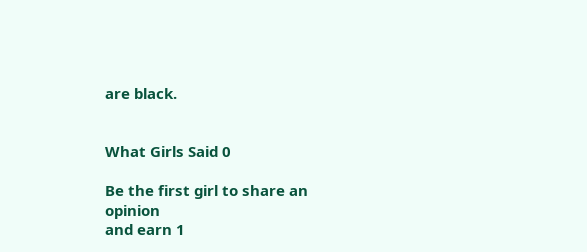are black.


What Girls Said 0

Be the first girl to share an opinion
and earn 1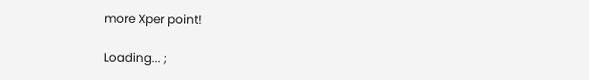more Xper point!

Loading... ;